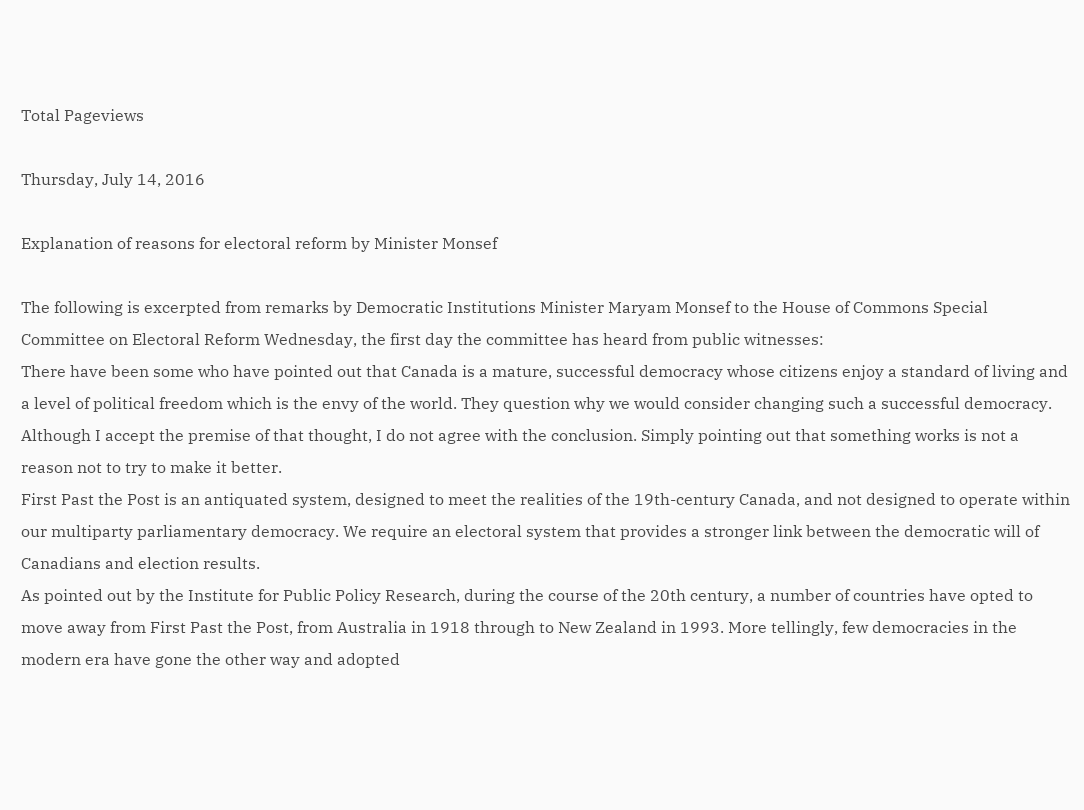Total Pageviews

Thursday, July 14, 2016

Explanation of reasons for electoral reform by Minister Monsef

The following is excerpted from remarks by Democratic Institutions Minister Maryam Monsef to the House of Commons Special Committee on Electoral Reform Wednesday, the first day the committee has heard from public witnesses:
There have been some who have pointed out that Canada is a mature, successful democracy whose citizens enjoy a standard of living and a level of political freedom which is the envy of the world. They question why we would consider changing such a successful democracy.
Although I accept the premise of that thought, I do not agree with the conclusion. Simply pointing out that something works is not a reason not to try to make it better.
First Past the Post is an antiquated system, designed to meet the realities of the 19th-century Canada, and not designed to operate within our multiparty parliamentary democracy. We require an electoral system that provides a stronger link between the democratic will of Canadians and election results.
As pointed out by the Institute for Public Policy Research, during the course of the 20th century, a number of countries have opted to move away from First Past the Post, from Australia in 1918 through to New Zealand in 1993. More tellingly, few democracies in the modern era have gone the other way and adopted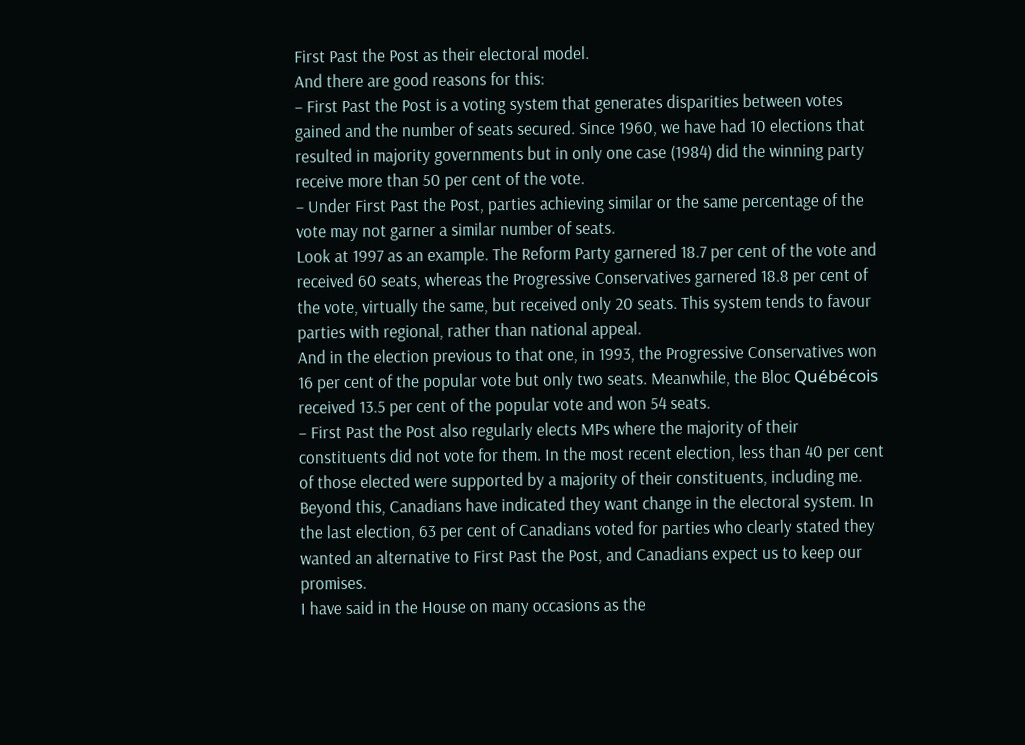First Past the Post as their electoral model.
And there are good reasons for this:
– First Past the Post is a voting system that generates disparities between votes gained and the number of seats secured. Since 1960, we have had 10 elections that resulted in majority governments but in only one case (1984) did the winning party receive more than 50 per cent of the vote.
– Under First Past the Post, parties achieving similar or the same percentage of the vote may not garner a similar number of seats.
Look at 1997 as an example. The Reform Party garnered 18.7 per cent of the vote and received 60 seats, whereas the Progressive Conservatives garnered 18.8 per cent of the vote, virtually the same, but received only 20 seats. This system tends to favour parties with regional, rather than national appeal.
And in the election previous to that one, in 1993, the Progressive Conservatives won 16 per cent of the popular vote but only two seats. Meanwhile, the Bloc Québécois received 13.5 per cent of the popular vote and won 54 seats.
– First Past the Post also regularly elects MPs where the majority of their constituents did not vote for them. In the most recent election, less than 40 per cent  of those elected were supported by a majority of their constituents, including me.
Beyond this, Canadians have indicated they want change in the electoral system. In the last election, 63 per cent of Canadians voted for parties who clearly stated they wanted an alternative to First Past the Post, and Canadians expect us to keep our promises.
I have said in the House on many occasions as the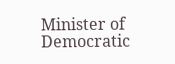Minister of Democratic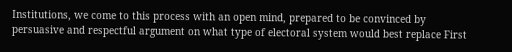Institutions, we come to this process with an open mind, prepared to be convinced by persuasive and respectful argument on what type of electoral system would best replace First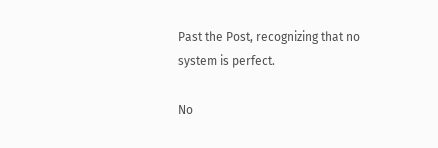Past the Post, recognizing that no system is perfect.

No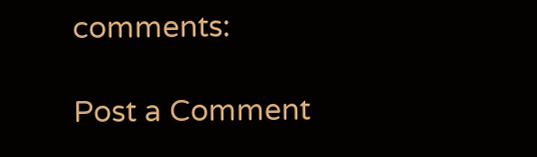comments:

Post a Comment